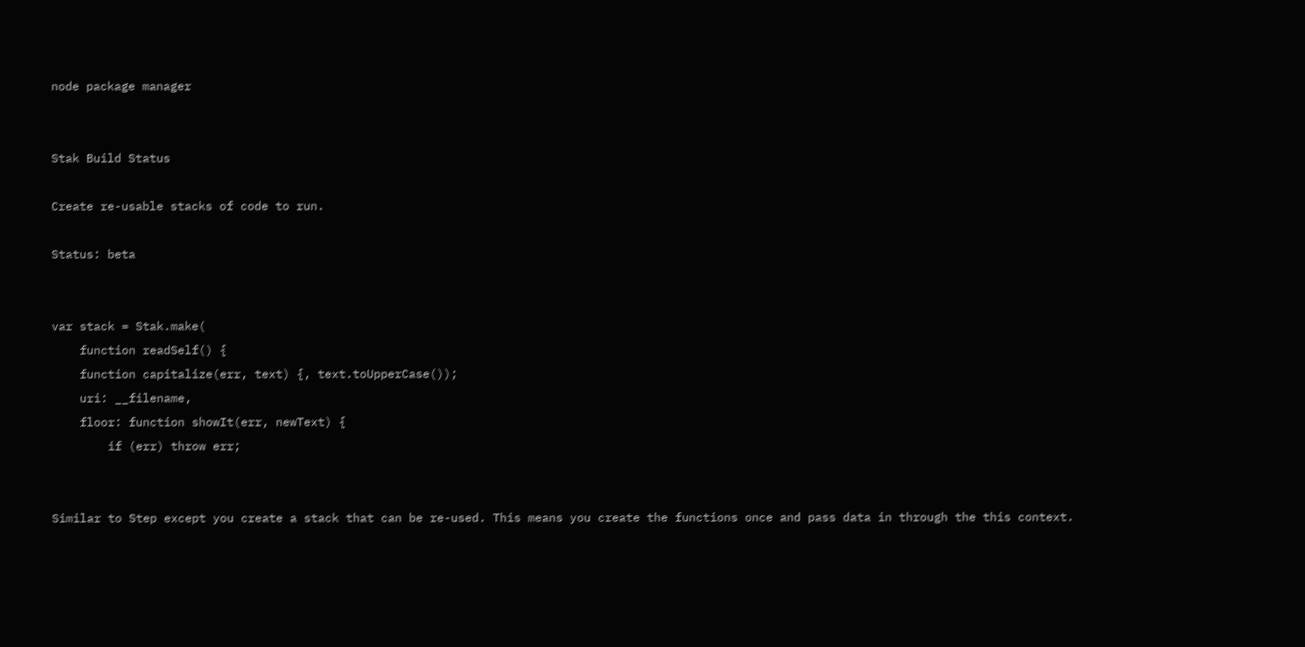node package manager


Stak Build Status

Create re-usable stacks of code to run.

Status: beta


var stack = Stak.make(
    function readSelf() {
    function capitalize(err, text) {, text.toUpperCase());
    uri: __filename,
    floor: function showIt(err, newText) {
        if (err) throw err;


Similar to Step except you create a stack that can be re-used. This means you create the functions once and pass data in through the this context.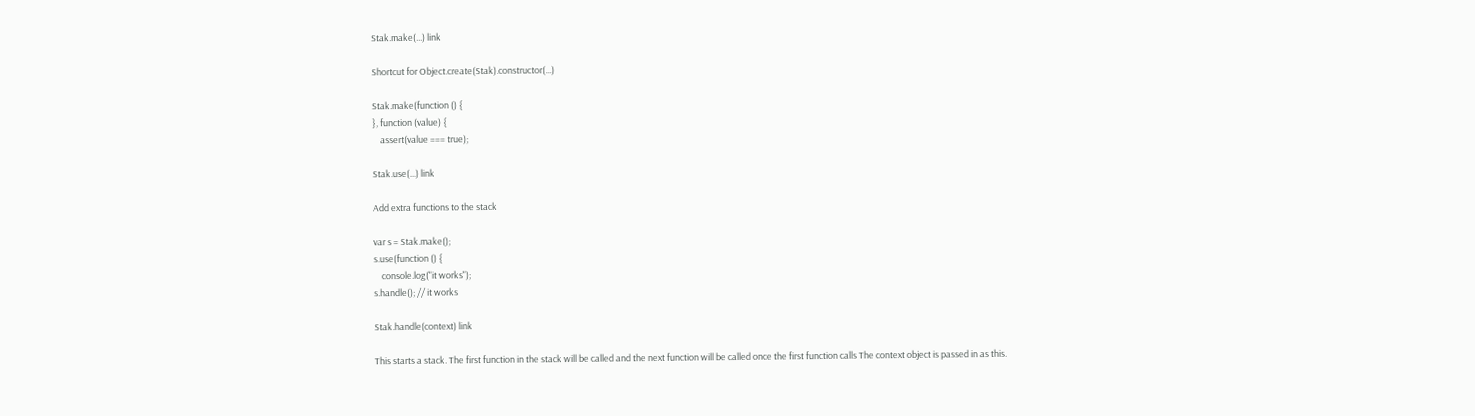Stak.make(...) link

Shortcut for Object.create(Stak).constructor(...)

Stak.make(function () {
}, function (value) {
    assert(value === true);

Stak.use(...) link

Add extra functions to the stack

var s = Stak.make();
s.use(function () {
    console.log("it works");
s.handle(); // it works

Stak.handle(context) link

This starts a stack. The first function in the stack will be called and the next function will be called once the first function calls The context object is passed in as this.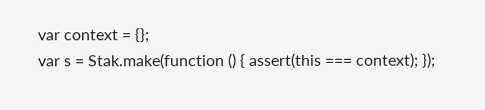var context = {};
var s = Stak.make(function () { assert(this === context); });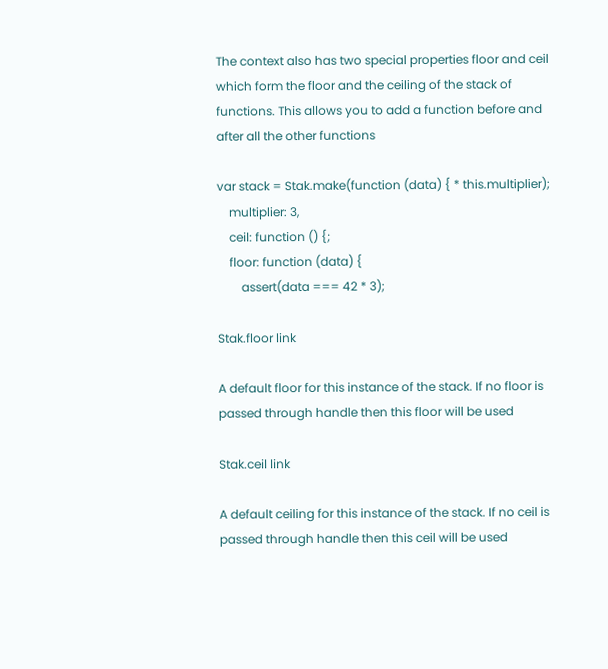The context also has two special properties floor and ceil which form the floor and the ceiling of the stack of functions. This allows you to add a function before and after all the other functions

var stack = Stak.make(function (data) { * this.multiplier);
    multiplier: 3,
    ceil: function () {;
    floor: function (data) {
        assert(data === 42 * 3);

Stak.floor link

A default floor for this instance of the stack. If no floor is passed through handle then this floor will be used

Stak.ceil link

A default ceiling for this instance of the stack. If no ceil is passed through handle then this ceil will be used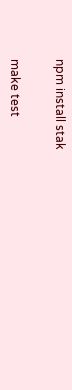npm install stak


make test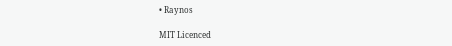• Raynos

MIT Licenced